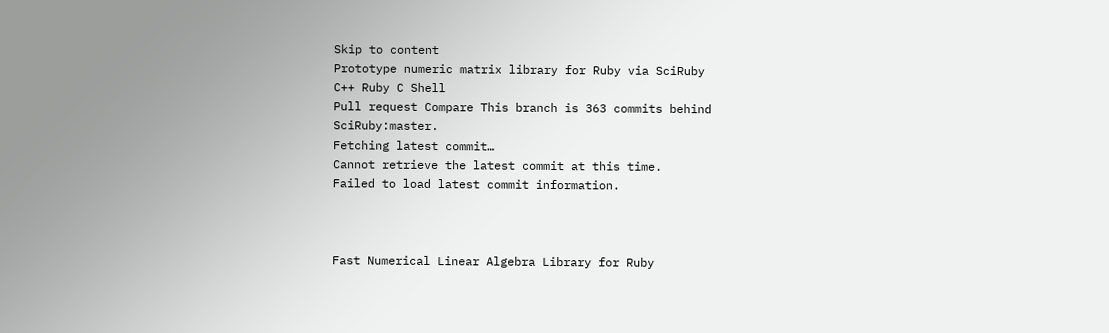Skip to content
Prototype numeric matrix library for Ruby via SciRuby
C++ Ruby C Shell
Pull request Compare This branch is 363 commits behind SciRuby:master.
Fetching latest commit…
Cannot retrieve the latest commit at this time.
Failed to load latest commit information.



Fast Numerical Linear Algebra Library for Ruby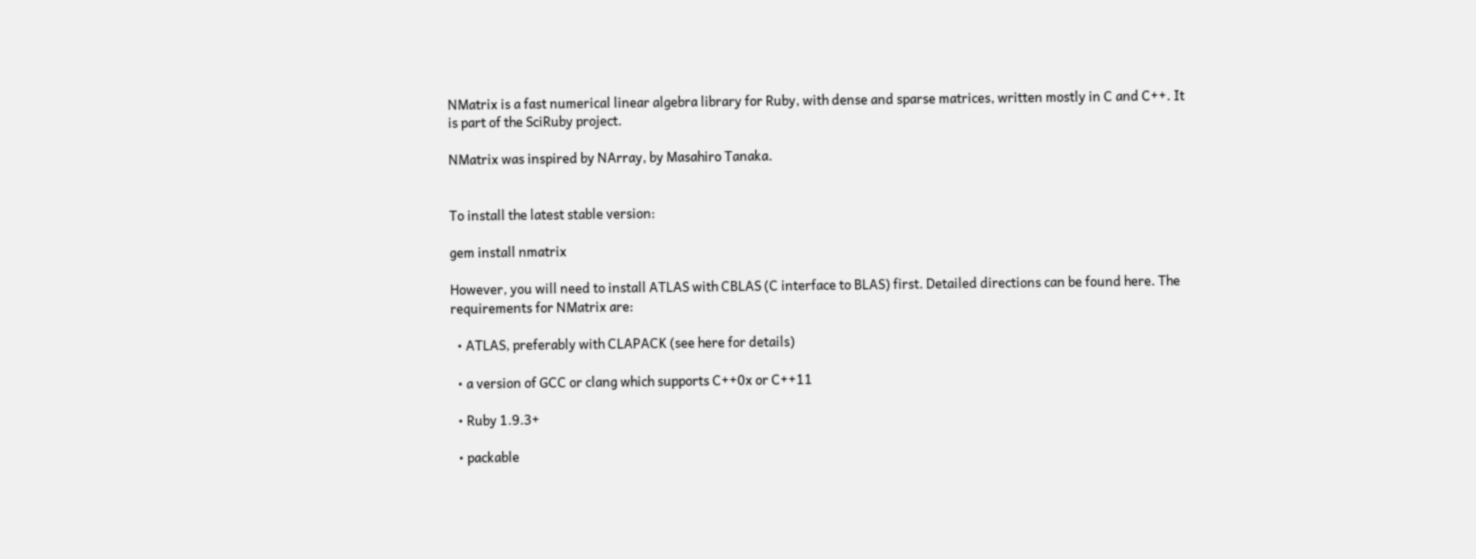NMatrix is a fast numerical linear algebra library for Ruby, with dense and sparse matrices, written mostly in C and C++. It is part of the SciRuby project.

NMatrix was inspired by NArray, by Masahiro Tanaka.


To install the latest stable version:

gem install nmatrix

However, you will need to install ATLAS with CBLAS (C interface to BLAS) first. Detailed directions can be found here. The requirements for NMatrix are:

  • ATLAS, preferably with CLAPACK (see here for details)

  • a version of GCC or clang which supports C++0x or C++11

  • Ruby 1.9.3+

  • packable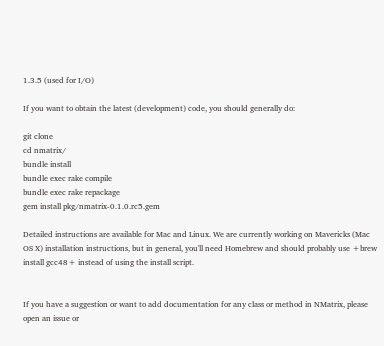1.3.5 (used for I/O)

If you want to obtain the latest (development) code, you should generally do:

git clone
cd nmatrix/
bundle install
bundle exec rake compile
bundle exec rake repackage
gem install pkg/nmatrix-0.1.0.rc5.gem

Detailed instructions are available for Mac and Linux. We are currently working on Mavericks (Mac OS X) installation instructions, but in general, you'll need Homebrew and should probably use +brew install gcc48+ instead of using the install script.


If you have a suggestion or want to add documentation for any class or method in NMatrix, please open an issue or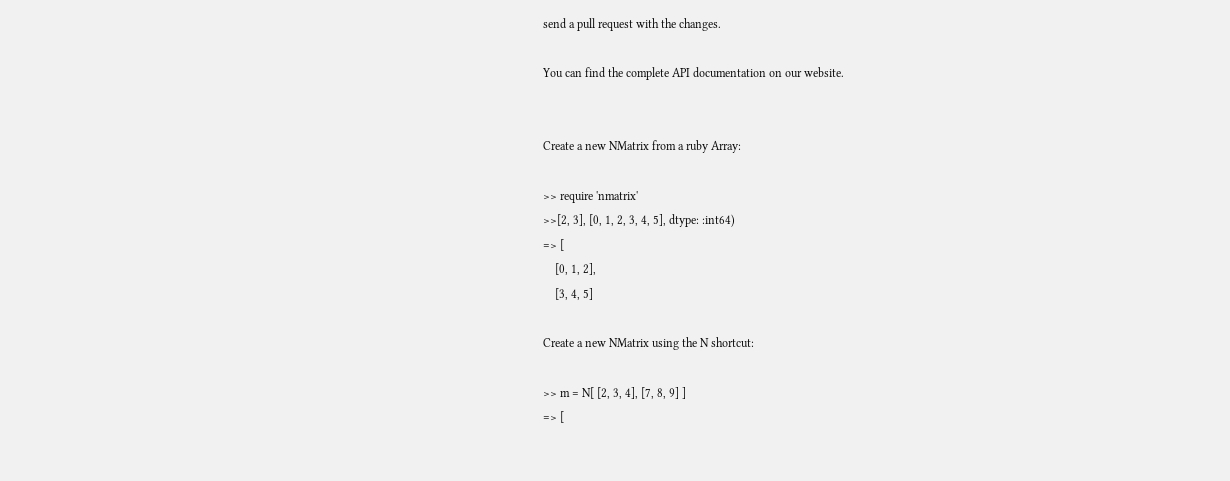send a pull request with the changes.

You can find the complete API documentation on our website.


Create a new NMatrix from a ruby Array:

>> require 'nmatrix'
>>[2, 3], [0, 1, 2, 3, 4, 5], dtype: :int64)
=> [
    [0, 1, 2],
    [3, 4, 5]

Create a new NMatrix using the N shortcut:

>> m = N[ [2, 3, 4], [7, 8, 9] ]
=> [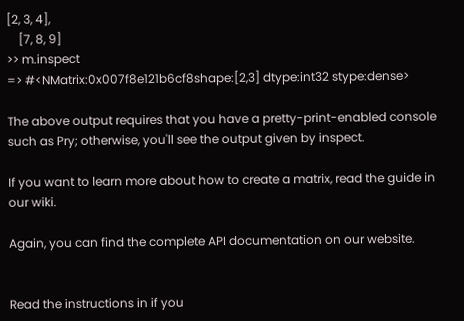[2, 3, 4],
    [7, 8, 9]
>> m.inspect
=> #<NMatrix:0x007f8e121b6cf8shape:[2,3] dtype:int32 stype:dense>

The above output requires that you have a pretty-print-enabled console such as Pry; otherwise, you'll see the output given by inspect.

If you want to learn more about how to create a matrix, read the guide in our wiki.

Again, you can find the complete API documentation on our website.


Read the instructions in if you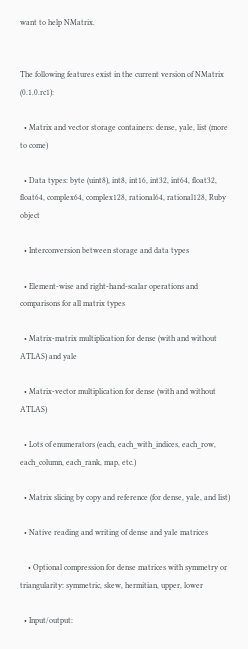want to help NMatrix.


The following features exist in the current version of NMatrix (0.1.0.rc1):

  • Matrix and vector storage containers: dense, yale, list (more to come)

  • Data types: byte (uint8), int8, int16, int32, int64, float32, float64, complex64, complex128, rational64, rational128, Ruby object

  • Interconversion between storage and data types

  • Element-wise and right-hand-scalar operations and comparisons for all matrix types

  • Matrix-matrix multiplication for dense (with and without ATLAS) and yale

  • Matrix-vector multiplication for dense (with and without ATLAS)

  • Lots of enumerators (each, each_with_indices, each_row, each_column, each_rank, map, etc.)

  • Matrix slicing by copy and reference (for dense, yale, and list)

  • Native reading and writing of dense and yale matrices

    • Optional compression for dense matrices with symmetry or triangularity: symmetric, skew, hermitian, upper, lower

  • Input/output: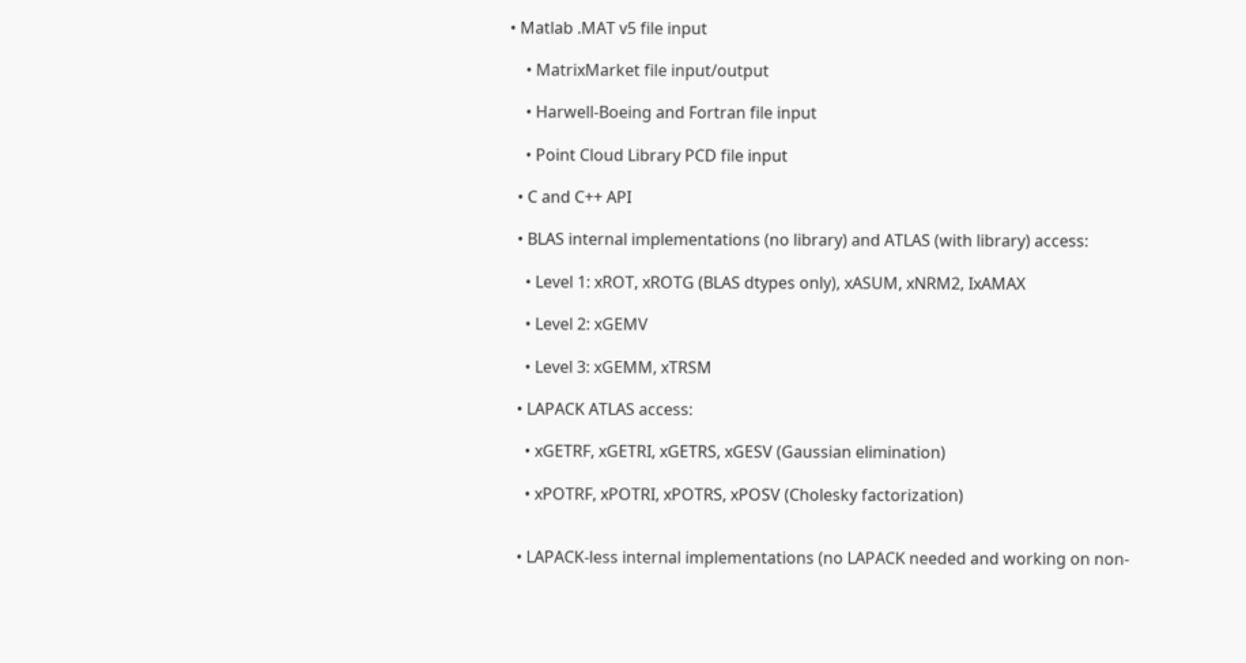• Matlab .MAT v5 file input

    • MatrixMarket file input/output

    • Harwell-Boeing and Fortran file input

    • Point Cloud Library PCD file input

  • C and C++ API

  • BLAS internal implementations (no library) and ATLAS (with library) access:

    • Level 1: xROT, xROTG (BLAS dtypes only), xASUM, xNRM2, IxAMAX

    • Level 2: xGEMV

    • Level 3: xGEMM, xTRSM

  • LAPACK ATLAS access:

    • xGETRF, xGETRI, xGETRS, xGESV (Gaussian elimination)

    • xPOTRF, xPOTRI, xPOTRS, xPOSV (Cholesky factorization)


  • LAPACK-less internal implementations (no LAPACK needed and working on non-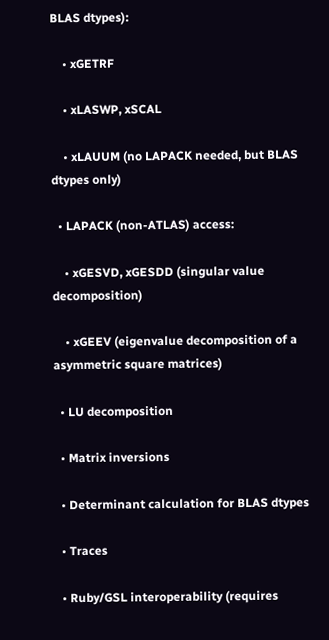BLAS dtypes):

    • xGETRF

    • xLASWP, xSCAL

    • xLAUUM (no LAPACK needed, but BLAS dtypes only)

  • LAPACK (non-ATLAS) access:

    • xGESVD, xGESDD (singular value decomposition)

    • xGEEV (eigenvalue decomposition of a asymmetric square matrices)

  • LU decomposition

  • Matrix inversions

  • Determinant calculation for BLAS dtypes

  • Traces

  • Ruby/GSL interoperability (requires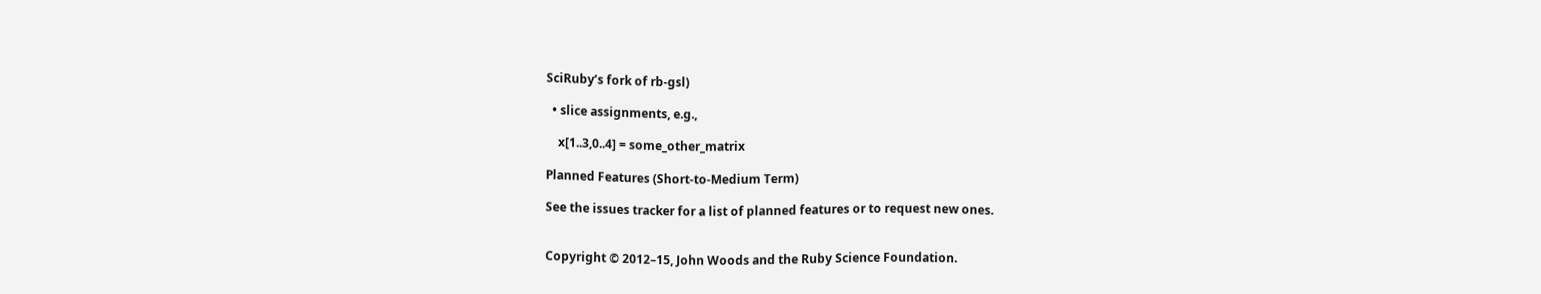SciRuby’s fork of rb-gsl)

  • slice assignments, e.g.,

    x[1..3,0..4] = some_other_matrix

Planned Features (Short-to-Medium Term)

See the issues tracker for a list of planned features or to request new ones.


Copyright © 2012–15, John Woods and the Ruby Science Foundation.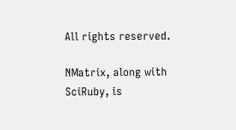All rights reserved.

NMatrix, along with SciRuby, is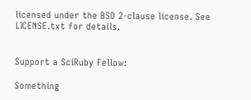licensed under the BSD 2-clause license. See LICENSE.txt for details.


Support a SciRuby Fellow:

Something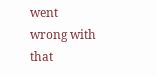went wrong with that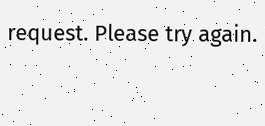request. Please try again.